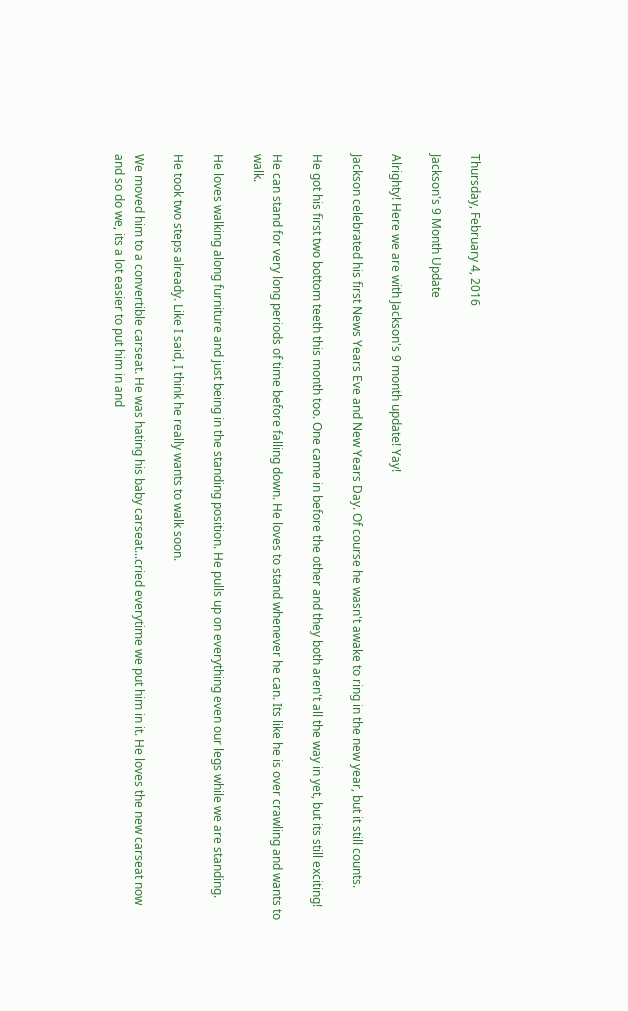Thursday, February 4, 2016

Jackson's 9 Month Update

Alrighty! Here we are with Jackson's 9 month update! Yay!

Jackson celebrated his first News Years Eve and New Years Day. Of course he wasn't awake to ring in the new year, but it still counts.

He got his first two bottom teeth this month too. One came in before the other and they both aren't all the way in yet, but its still exciting!

He can stand for very long periods of time before falling down. He loves to stand whenever he can. Its like he is over crawling and wants to walk.

He loves walking along furniture and just being in the standing position. He pulls up on everything even our legs while we are standing.

He took two steps already. Like I said, I think he really wants to walk soon.

We moved him to a convertible carseat. He was hating his baby carseat...cried everytime we put him in it. He loves the new carseat now and so do we, its a lot easier to put him in and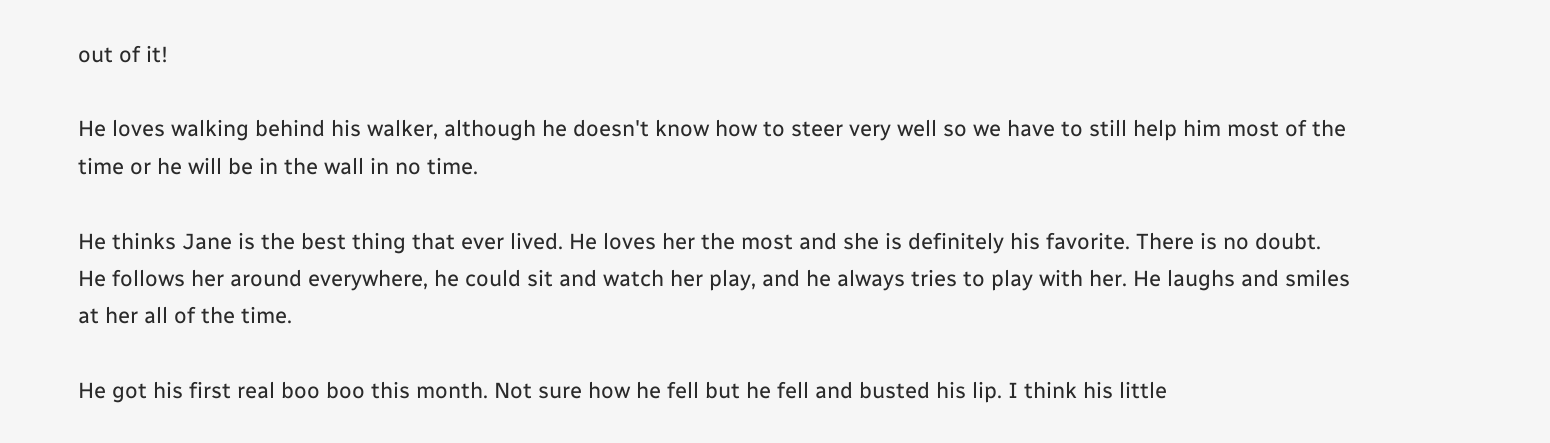out of it!

He loves walking behind his walker, although he doesn't know how to steer very well so we have to still help him most of the time or he will be in the wall in no time.

He thinks Jane is the best thing that ever lived. He loves her the most and she is definitely his favorite. There is no doubt. He follows her around everywhere, he could sit and watch her play, and he always tries to play with her. He laughs and smiles at her all of the time.

He got his first real boo boo this month. Not sure how he fell but he fell and busted his lip. I think his little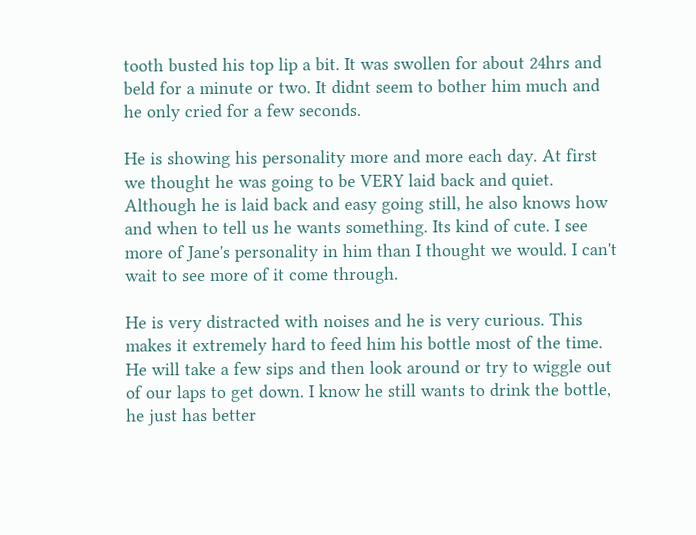tooth busted his top lip a bit. It was swollen for about 24hrs and beld for a minute or two. It didnt seem to bother him much and he only cried for a few seconds.

He is showing his personality more and more each day. At first we thought he was going to be VERY laid back and quiet. Although he is laid back and easy going still, he also knows how and when to tell us he wants something. Its kind of cute. I see more of Jane's personality in him than I thought we would. I can't wait to see more of it come through.

He is very distracted with noises and he is very curious. This makes it extremely hard to feed him his bottle most of the time. He will take a few sips and then look around or try to wiggle out of our laps to get down. I know he still wants to drink the bottle, he just has better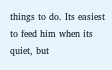things to do. Its easiest to feed him when its quiet, but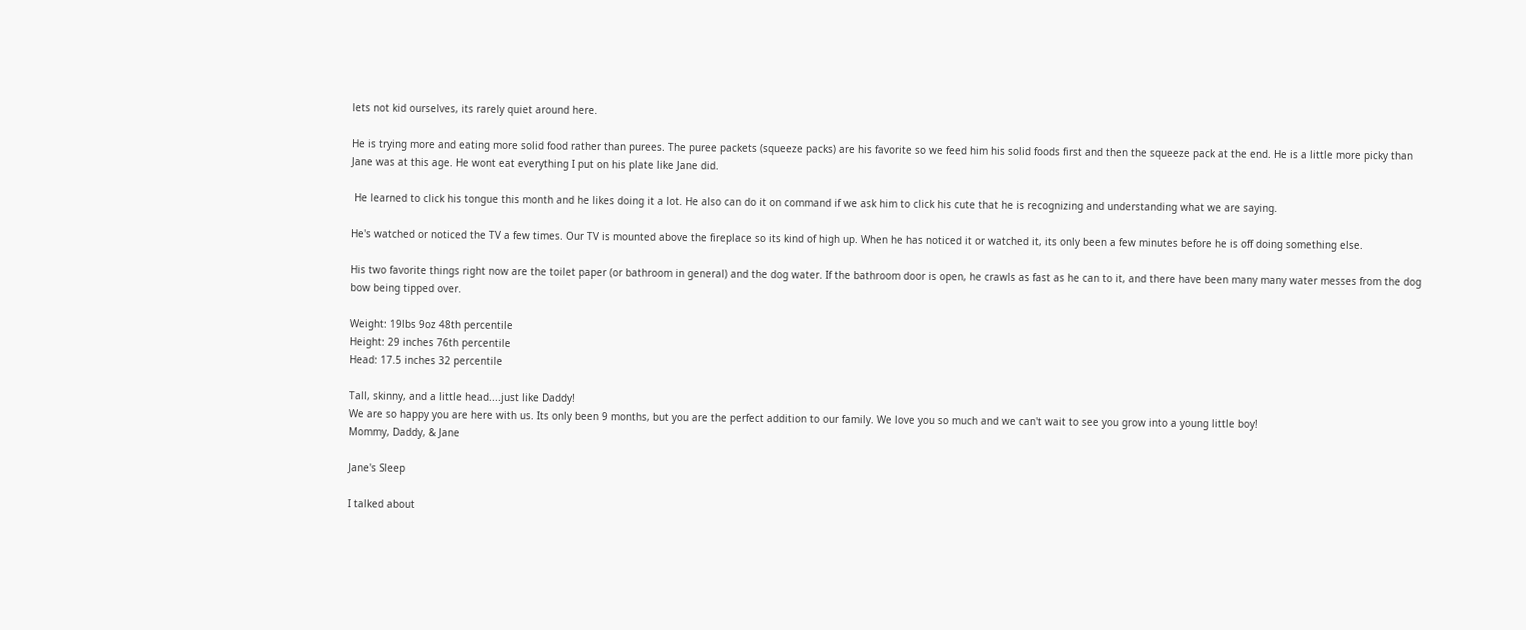lets not kid ourselves, its rarely quiet around here.

He is trying more and eating more solid food rather than purees. The puree packets (squeeze packs) are his favorite so we feed him his solid foods first and then the squeeze pack at the end. He is a little more picky than Jane was at this age. He wont eat everything I put on his plate like Jane did.

 He learned to click his tongue this month and he likes doing it a lot. He also can do it on command if we ask him to click his cute that he is recognizing and understanding what we are saying.

He's watched or noticed the TV a few times. Our TV is mounted above the fireplace so its kind of high up. When he has noticed it or watched it, its only been a few minutes before he is off doing something else.

His two favorite things right now are the toilet paper (or bathroom in general) and the dog water. If the bathroom door is open, he crawls as fast as he can to it, and there have been many many water messes from the dog bow being tipped over.

Weight: 19lbs 9oz 48th percentile
Height: 29 inches 76th percentile
Head: 17.5 inches 32 percentile

Tall, skinny, and a little head....just like Daddy!
We are so happy you are here with us. Its only been 9 months, but you are the perfect addition to our family. We love you so much and we can't wait to see you grow into a young little boy!
Mommy, Daddy, & Jane

Jane's Sleep

I talked about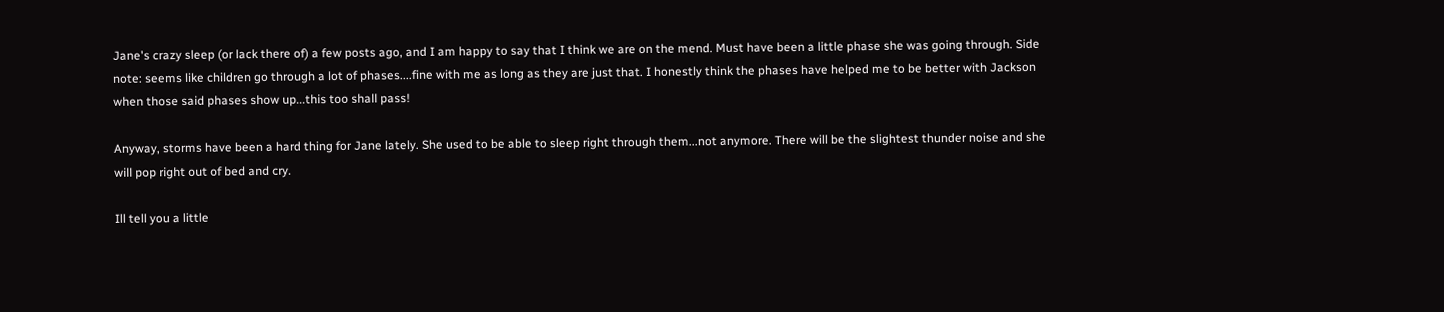Jane's crazy sleep (or lack there of) a few posts ago, and I am happy to say that I think we are on the mend. Must have been a little phase she was going through. Side note: seems like children go through a lot of phases....fine with me as long as they are just that. I honestly think the phases have helped me to be better with Jackson when those said phases show up...this too shall pass!

Anyway, storms have been a hard thing for Jane lately. She used to be able to sleep right through them...not anymore. There will be the slightest thunder noise and she will pop right out of bed and cry.

Ill tell you a little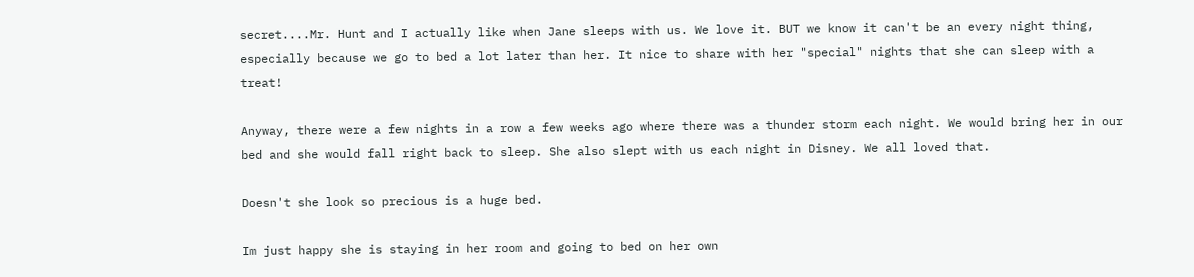secret....Mr. Hunt and I actually like when Jane sleeps with us. We love it. BUT we know it can't be an every night thing, especially because we go to bed a lot later than her. It nice to share with her "special" nights that she can sleep with a treat!

Anyway, there were a few nights in a row a few weeks ago where there was a thunder storm each night. We would bring her in our bed and she would fall right back to sleep. She also slept with us each night in Disney. We all loved that.

Doesn't she look so precious is a huge bed.

Im just happy she is staying in her room and going to bed on her own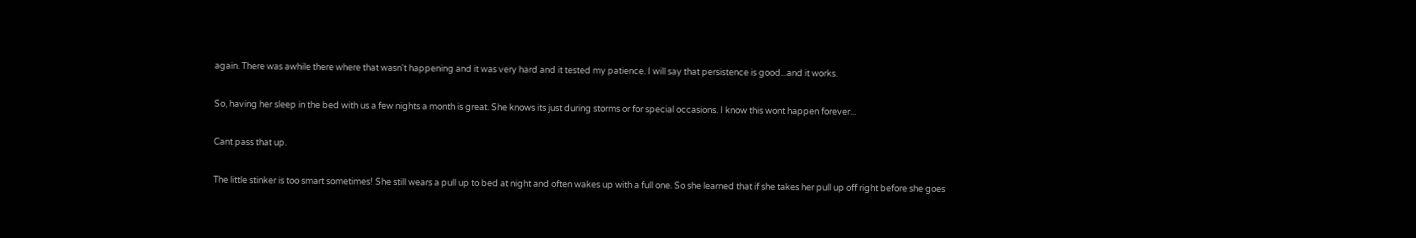again. There was awhile there where that wasn't happening and it was very hard and it tested my patience. I will say that persistence is good...and it works.

So, having her sleep in the bed with us a few nights a month is great. She knows its just during storms or for special occasions. I know this wont happen forever...

Cant pass that up.

The little stinker is too smart sometimes! She still wears a pull up to bed at night and often wakes up with a full one. So she learned that if she takes her pull up off right before she goes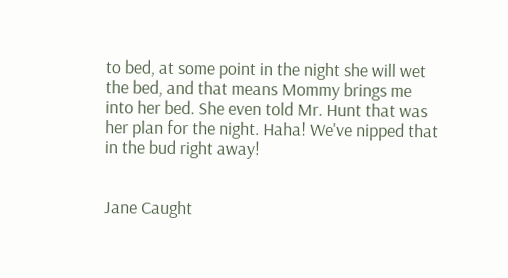to bed, at some point in the night she will wet the bed, and that means Mommy brings me into her bed. She even told Mr. Hunt that was her plan for the night. Haha! We've nipped that in the bud right away!


Jane Caught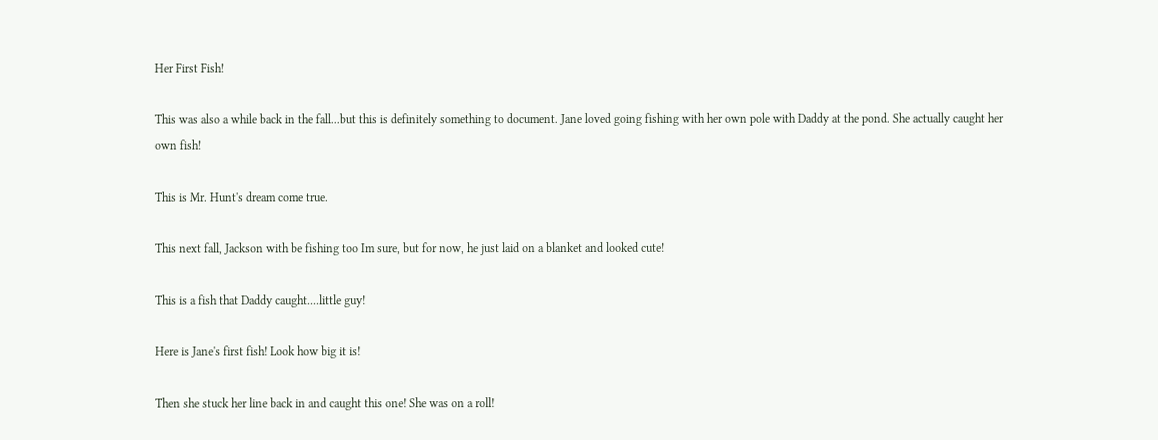Her First Fish!

This was also a while back in the fall...but this is definitely something to document. Jane loved going fishing with her own pole with Daddy at the pond. She actually caught her own fish!

This is Mr. Hunt's dream come true.

This next fall, Jackson with be fishing too Im sure, but for now, he just laid on a blanket and looked cute!

This is a fish that Daddy caught....little guy!

Here is Jane's first fish! Look how big it is!

Then she stuck her line back in and caught this one! She was on a roll!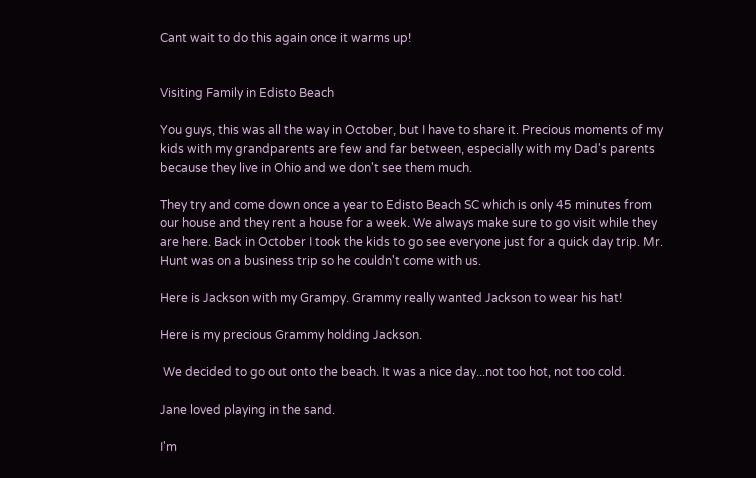Cant wait to do this again once it warms up!


Visiting Family in Edisto Beach

You guys, this was all the way in October, but I have to share it. Precious moments of my kids with my grandparents are few and far between, especially with my Dad's parents because they live in Ohio and we don't see them much.

They try and come down once a year to Edisto Beach SC which is only 45 minutes from our house and they rent a house for a week. We always make sure to go visit while they are here. Back in October I took the kids to go see everyone just for a quick day trip. Mr. Hunt was on a business trip so he couldn't come with us.

Here is Jackson with my Grampy. Grammy really wanted Jackson to wear his hat!

Here is my precious Grammy holding Jackson.

 We decided to go out onto the beach. It was a nice day...not too hot, not too cold.

Jane loved playing in the sand.

I'm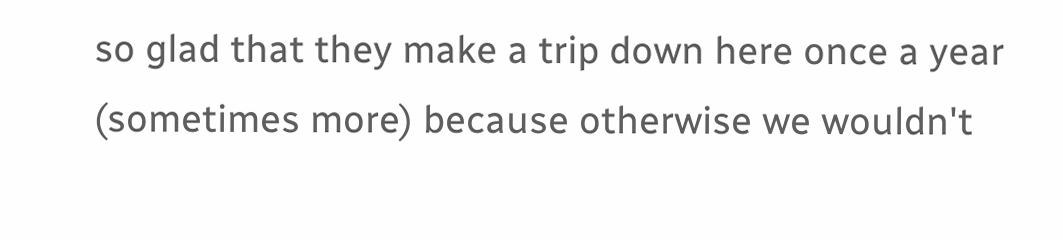so glad that they make a trip down here once a year (sometimes more) because otherwise we wouldn't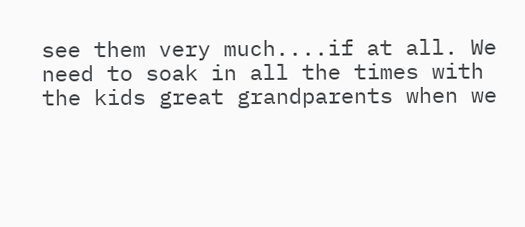see them very much....if at all. We need to soak in all the times with the kids great grandparents when we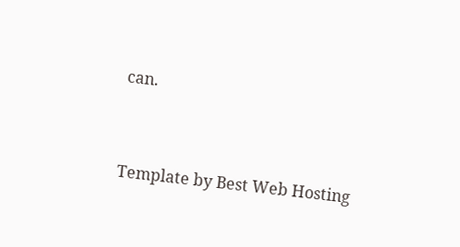can.


Template by Best Web Hosting